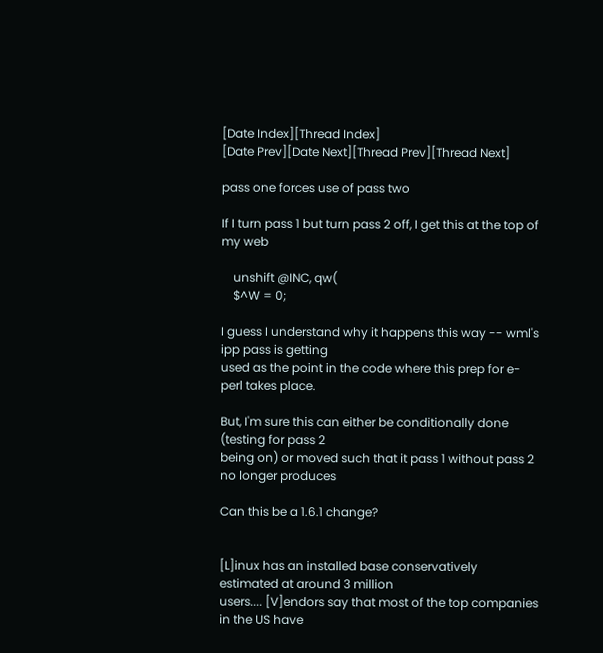[Date Index][Thread Index]
[Date Prev][Date Next][Thread Prev][Thread Next]

pass one forces use of pass two

If I turn pass 1 but turn pass 2 off, I get this at the top of my web

    unshift @INC, qw(
    $^W = 0;

I guess I understand why it happens this way -- wml's ipp pass is getting
used as the point in the code where this prep for e-perl takes place.

But, I'm sure this can either be conditionally done (testing for pass 2
being on) or moved such that it pass 1 without pass 2 no longer produces

Can this be a 1.6.1 change?


[L]inux has an installed base conservatively estimated at around 3 million
users.... [V]endors say that most of the top companies in the US have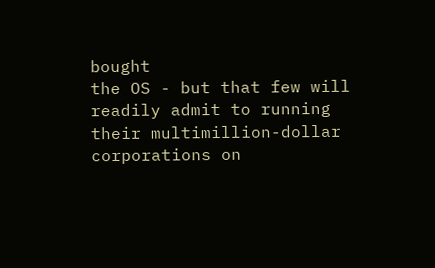bought
the OS - but that few will readily admit to running their multimillion-dollar
corporations on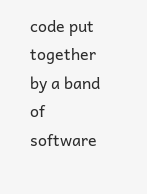code put together by a band of software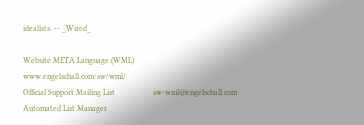idealists. -- _Wired_

Website META Language (WML)                www.engelschall.com/sw/wml/
Official Support Mailing List                   sw-wml@engelschall.com
Automated List Manager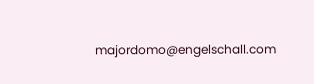majordomo@engelschall.com